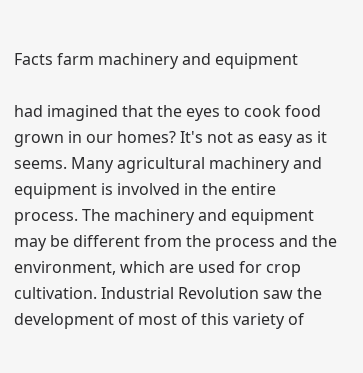Facts farm machinery and equipment

had imagined that the eyes to cook food grown in our homes? It's not as easy as it seems. Many agricultural machinery and equipment is involved in the entire process. The machinery and equipment may be different from the process and the environment, which are used for crop cultivation. Industrial Revolution saw the development of most of this variety of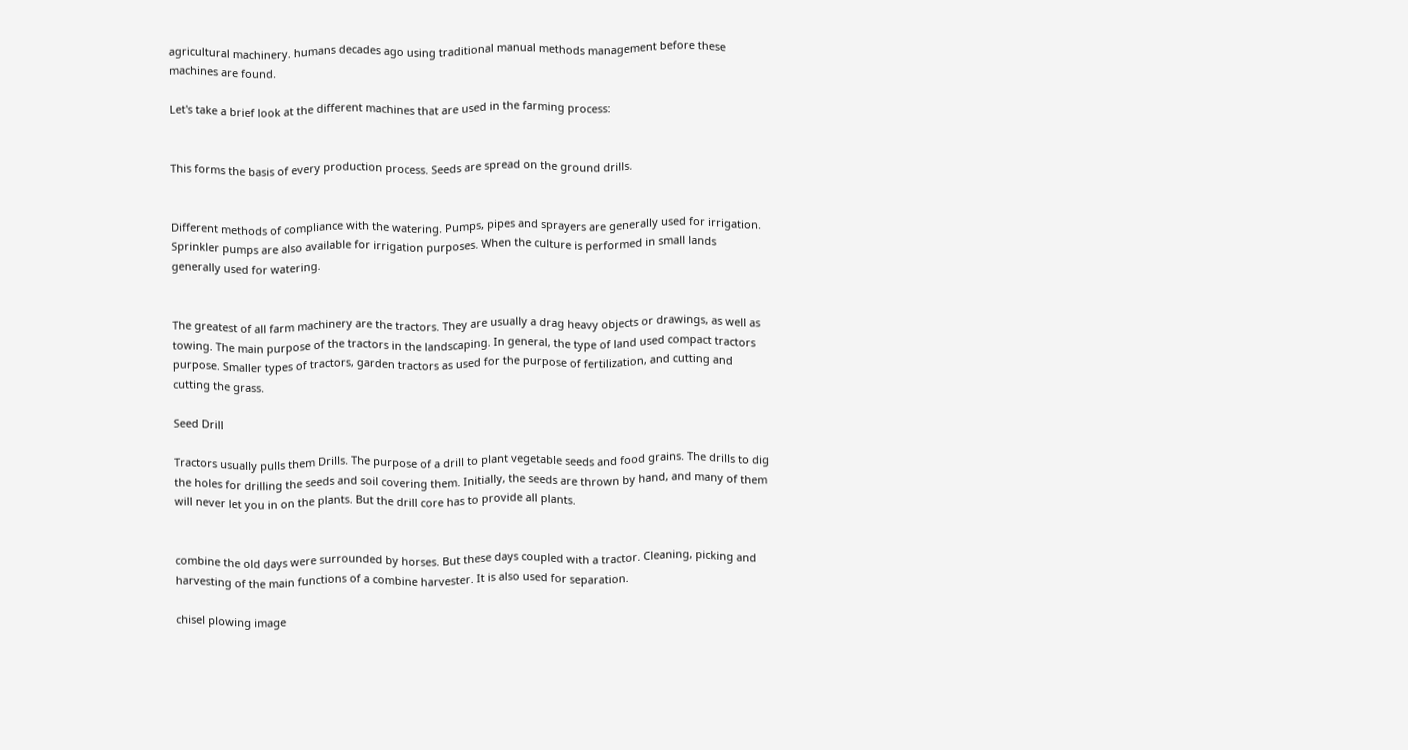agricultural machinery. humans decades ago using traditional manual methods management before these machines are found.

Let's take a brief look at the different machines that are used in the farming process:


This forms the basis of every production process. Seeds are spread on the ground drills.


Different methods of compliance with the watering. Pumps, pipes and sprayers are generally used for irrigation. Sprinkler pumps are also available for irrigation purposes. When the culture is performed in small lands generally used for watering.


The greatest of all farm machinery are the tractors. They are usually a drag heavy objects or drawings, as well as towing. The main purpose of the tractors in the landscaping. In general, the type of land used compact tractors purpose. Smaller types of tractors, garden tractors as used for the purpose of fertilization, and cutting and cutting the grass.

Seed Drill

Tractors usually pulls them Drills. The purpose of a drill to plant vegetable seeds and food grains. The drills to dig the holes for drilling the seeds and soil covering them. Initially, the seeds are thrown by hand, and many of them will never let you in on the plants. But the drill core has to provide all plants.


combine the old days were surrounded by horses. But these days coupled with a tractor. Cleaning, picking and harvesting of the main functions of a combine harvester. It is also used for separation.

chisel plowing image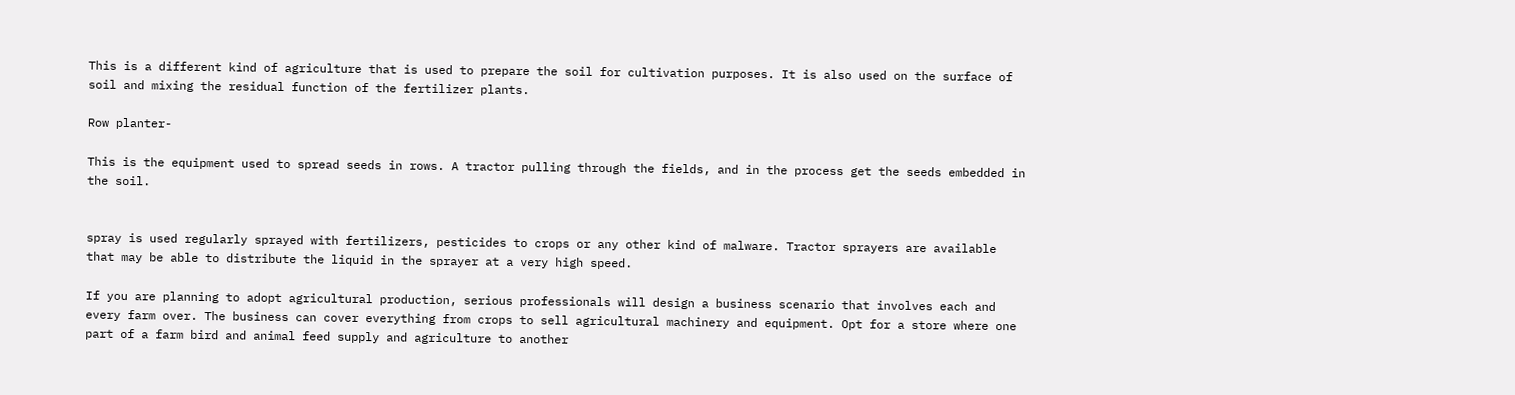This is a different kind of agriculture that is used to prepare the soil for cultivation purposes. It is also used on the surface of soil and mixing the residual function of the fertilizer plants.

Row planter-

This is the equipment used to spread seeds in rows. A tractor pulling through the fields, and in the process get the seeds embedded in the soil.


spray is used regularly sprayed with fertilizers, pesticides to crops or any other kind of malware. Tractor sprayers are available that may be able to distribute the liquid in the sprayer at a very high speed.

If you are planning to adopt agricultural production, serious professionals will design a business scenario that involves each and every farm over. The business can cover everything from crops to sell agricultural machinery and equipment. Opt for a store where one part of a farm bird and animal feed supply and agriculture to another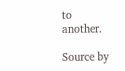to another.

Source by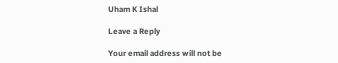Uham K Ishal

Leave a Reply

Your email address will not be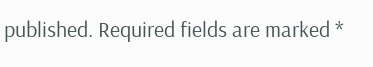published. Required fields are marked *